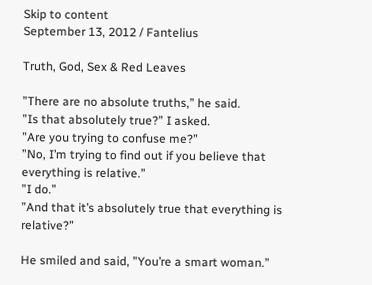Skip to content
September 13, 2012 / Fantelius

Truth, God, Sex & Red Leaves

”There are no absolute truths,” he said.
”Is that absolutely true?” I asked.
”Are you trying to confuse me?”
”No, I’m trying to find out if you believe that everything is relative.”
”I do.”
”And that it’s absolutely true that everything is relative?”

He smiled and said, ”You’re a smart woman.”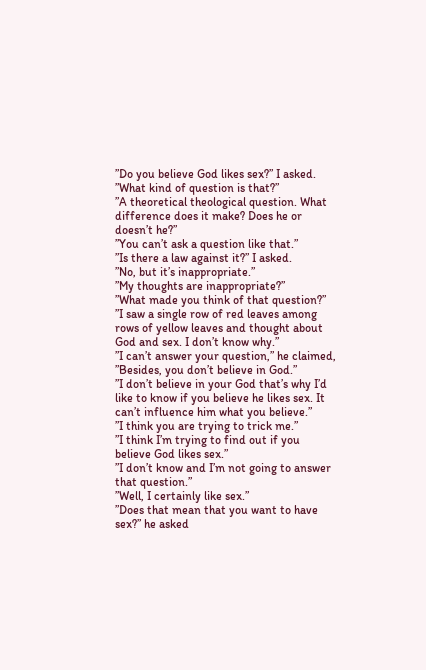”Do you believe God likes sex?” I asked.
”What kind of question is that?”
”A theoretical theological question. What difference does it make? Does he or doesn’t he?”
”You can’t ask a question like that.”
”Is there a law against it?” I asked.
”No, but it’s inappropriate.”
”My thoughts are inappropriate?”
”What made you think of that question?”
”I saw a single row of red leaves among rows of yellow leaves and thought about God and sex. I don’t know why.”
”I can’t answer your question,” he claimed, ”Besides, you don’t believe in God.”
”I don’t believe in your God that’s why I’d like to know if you believe he likes sex. It can’t influence him what you believe.”
”I think you are trying to trick me.”
”I think I’m trying to find out if you believe God likes sex.”
”I don’t know and I’m not going to answer that question.”
”Well, I certainly like sex.”
”Does that mean that you want to have sex?” he asked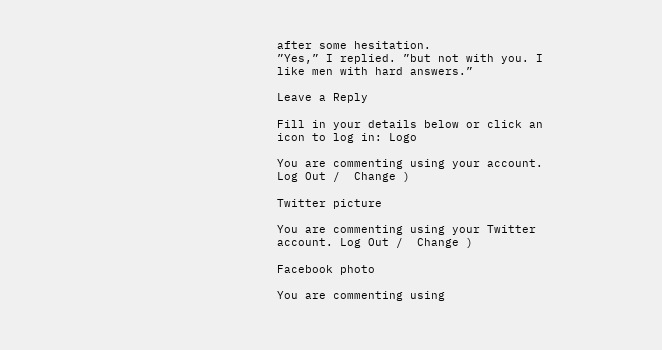after some hesitation.
”Yes,” I replied. ”but not with you. I like men with hard answers.”

Leave a Reply

Fill in your details below or click an icon to log in: Logo

You are commenting using your account. Log Out /  Change )

Twitter picture

You are commenting using your Twitter account. Log Out /  Change )

Facebook photo

You are commenting using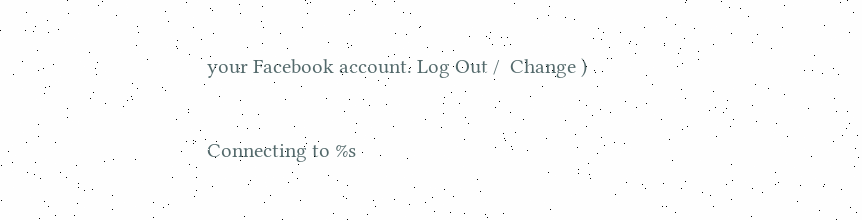your Facebook account. Log Out /  Change )

Connecting to %s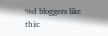%d bloggers like this: